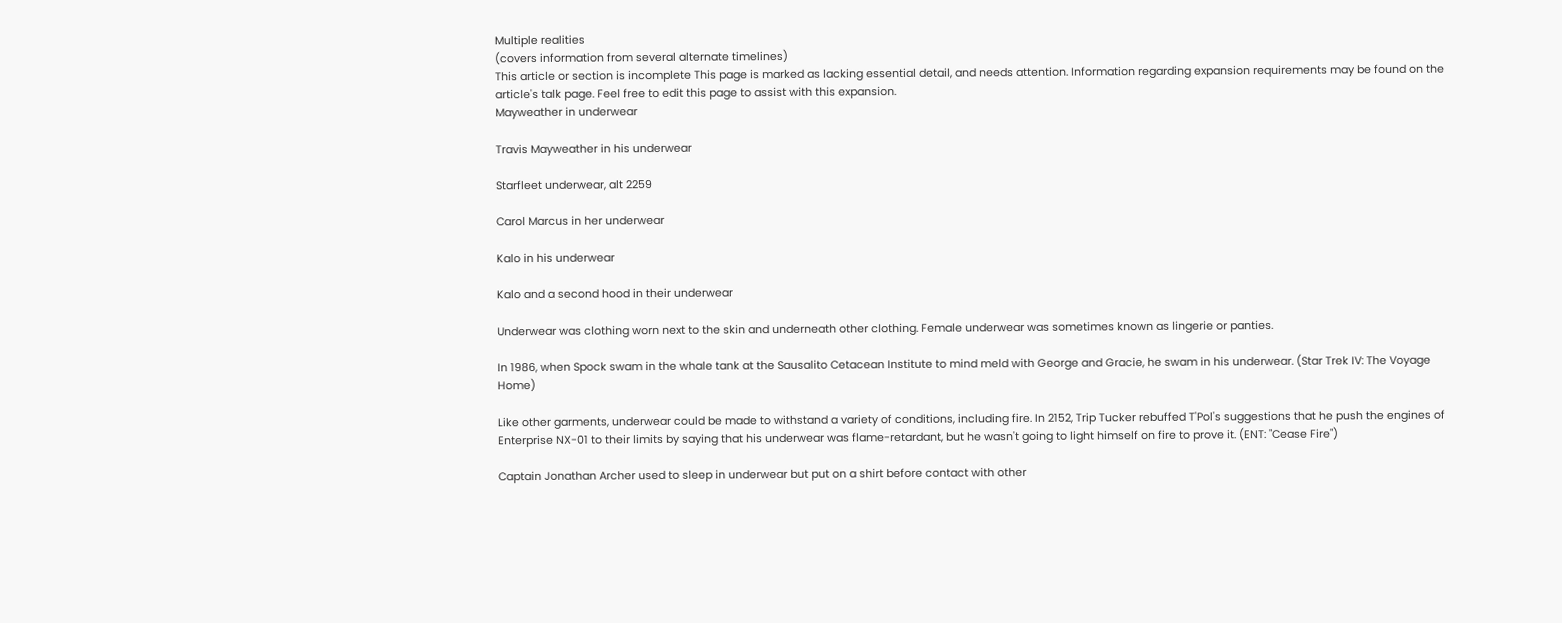Multiple realities
(covers information from several alternate timelines)
This article or section is incomplete This page is marked as lacking essential detail, and needs attention. Information regarding expansion requirements may be found on the article's talk page. Feel free to edit this page to assist with this expansion.
Mayweather in underwear

Travis Mayweather in his underwear

Starfleet underwear, alt 2259

Carol Marcus in her underwear

Kalo in his underwear

Kalo and a second hood in their underwear

Underwear was clothing worn next to the skin and underneath other clothing. Female underwear was sometimes known as lingerie or panties.

In 1986, when Spock swam in the whale tank at the Sausalito Cetacean Institute to mind meld with George and Gracie, he swam in his underwear. (Star Trek IV: The Voyage Home)

Like other garments, underwear could be made to withstand a variety of conditions, including fire. In 2152, Trip Tucker rebuffed T'Pol's suggestions that he push the engines of Enterprise NX-01 to their limits by saying that his underwear was flame-retardant, but he wasn't going to light himself on fire to prove it. (ENT: "Cease Fire")

Captain Jonathan Archer used to sleep in underwear but put on a shirt before contact with other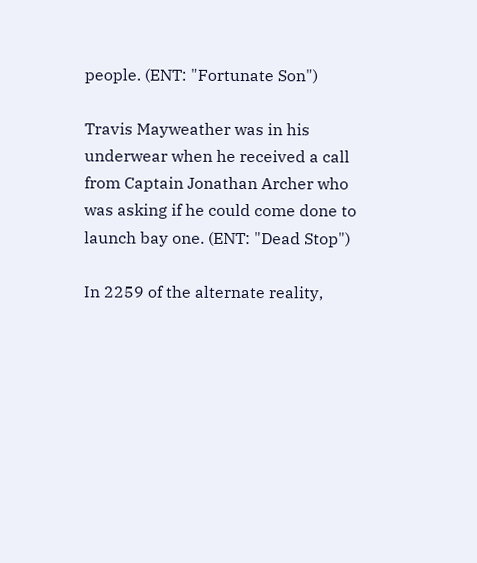people. (ENT: "Fortunate Son")

Travis Mayweather was in his underwear when he received a call from Captain Jonathan Archer who was asking if he could come done to launch bay one. (ENT: "Dead Stop")

In 2259 of the alternate reality,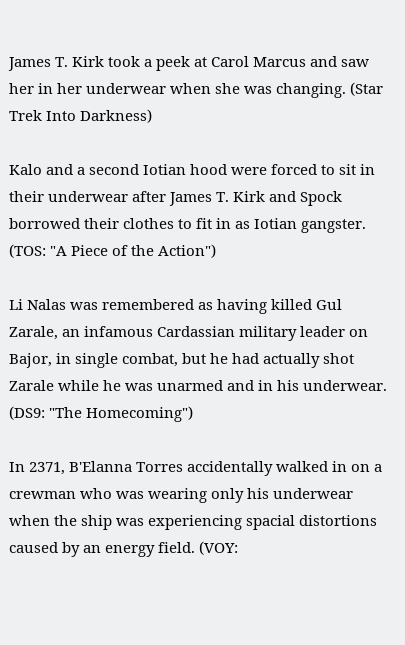James T. Kirk took a peek at Carol Marcus and saw her in her underwear when she was changing. (Star Trek Into Darkness)

Kalo and a second Iotian hood were forced to sit in their underwear after James T. Kirk and Spock borrowed their clothes to fit in as Iotian gangster. (TOS: "A Piece of the Action")

Li Nalas was remembered as having killed Gul Zarale, an infamous Cardassian military leader on Bajor, in single combat, but he had actually shot Zarale while he was unarmed and in his underwear. (DS9: "The Homecoming")

In 2371, B'Elanna Torres accidentally walked in on a crewman who was wearing only his underwear when the ship was experiencing spacial distortions caused by an energy field. (VOY: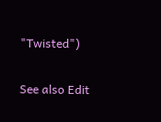"Twisted")

See also Edit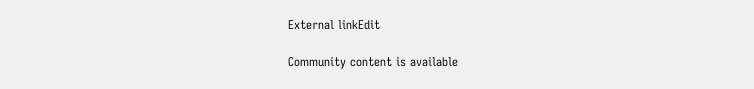External linkEdit

Community content is available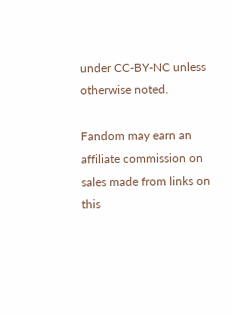under CC-BY-NC unless otherwise noted.

Fandom may earn an affiliate commission on sales made from links on this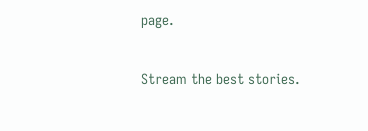page.

Stream the best stories.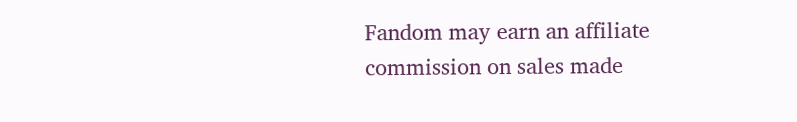Fandom may earn an affiliate commission on sales made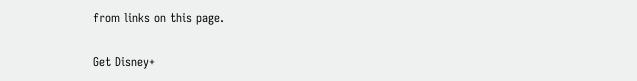from links on this page.

Get Disney+